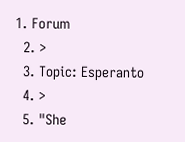1. Forum
  2. >
  3. Topic: Esperanto
  4. >
  5. "She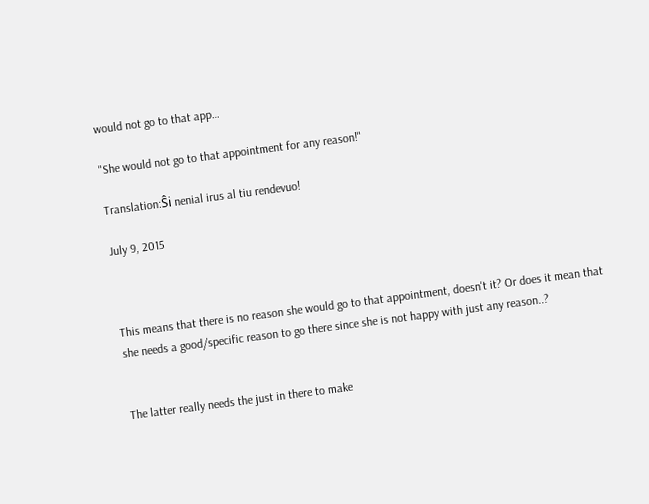would not go to that app…

"She would not go to that appointment for any reason!"

Translation:Ŝi nenial irus al tiu rendevuo!

July 9, 2015



This means that there is no reason she would go to that appointment, doesn't it? Or does it mean that she needs a good/specific reason to go there since she is not happy with just any reason..?


The latter really needs the just in there to make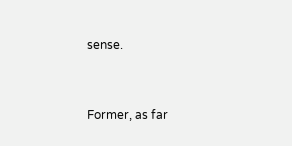sense.


Former, as far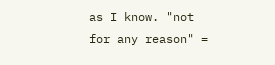as I know. "not for any reason" =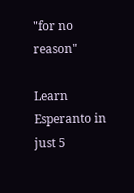"for no reason"

Learn Esperanto in just 5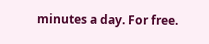minutes a day. For free.